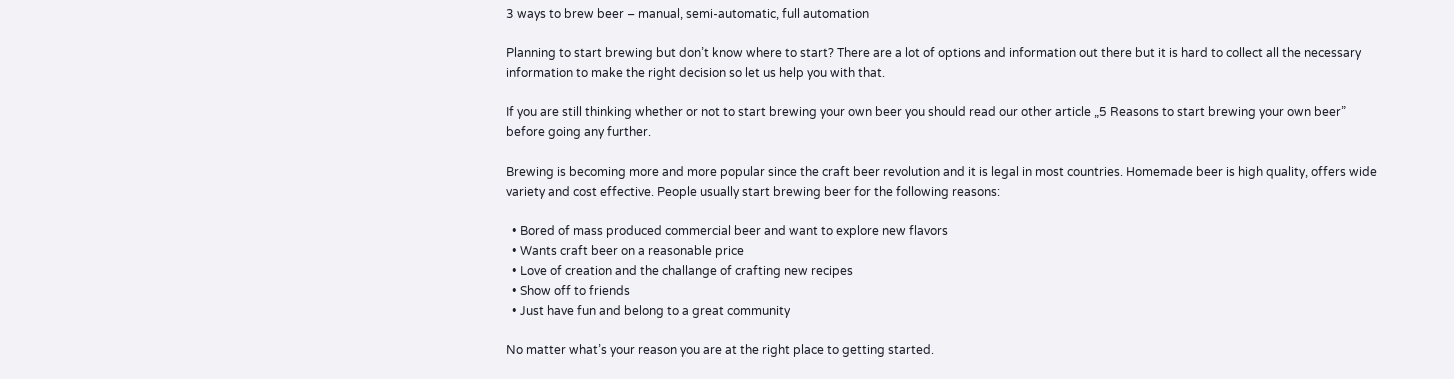3 ways to brew beer – manual, semi-automatic, full automation

Planning to start brewing but don’t know where to start? There are a lot of options and information out there but it is hard to collect all the necessary information to make the right decision so let us help you with that.

If you are still thinking whether or not to start brewing your own beer you should read our other article „5 Reasons to start brewing your own beer” before going any further.

Brewing is becoming more and more popular since the craft beer revolution and it is legal in most countries. Homemade beer is high quality, offers wide variety and cost effective. People usually start brewing beer for the following reasons:

  • Bored of mass produced commercial beer and want to explore new flavors
  • Wants craft beer on a reasonable price
  • Love of creation and the challange of crafting new recipes
  • Show off to friends
  • Just have fun and belong to a great community

No matter what’s your reason you are at the right place to getting started.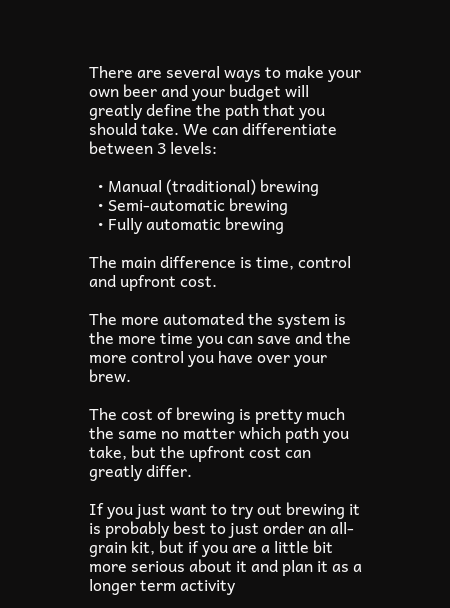There are several ways to make your own beer and your budget will greatly define the path that you should take. We can differentiate between 3 levels:

  • Manual (traditional) brewing
  • Semi-automatic brewing
  • Fully automatic brewing

The main difference is time, control and upfront cost.

The more automated the system is the more time you can save and the more control you have over your brew.

The cost of brewing is pretty much the same no matter which path you take, but the upfront cost can greatly differ.

If you just want to try out brewing it is probably best to just order an all-grain kit, but if you are a little bit more serious about it and plan it as a longer term activity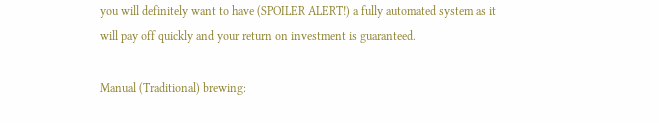you will definitely want to have (SPOILER ALERT!) a fully automated system as it will pay off quickly and your return on investment is guaranteed.

Manual (Traditional) brewing: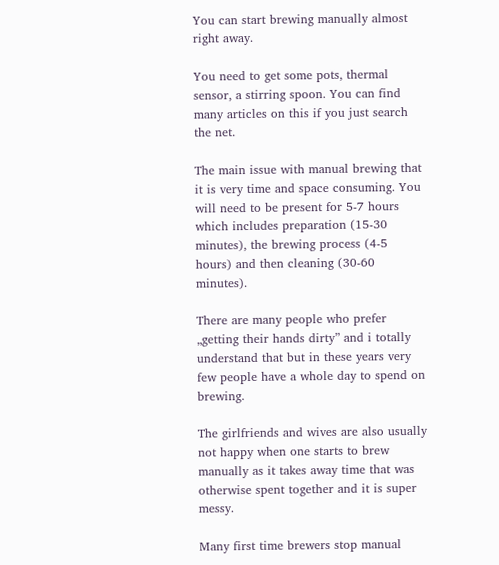You can start brewing manually almost right away.

You need to get some pots, thermal sensor, a stirring spoon. You can find many articles on this if you just search the net.

The main issue with manual brewing that it is very time and space consuming. You will need to be present for 5-7 hours which includes preparation (15-30 minutes), the brewing process (4-5 hours) and then cleaning (30-60 minutes).

There are many people who prefer „getting their hands dirty” and i totally understand that but in these years very few people have a whole day to spend on brewing.

The girlfriends and wives are also usually not happy when one starts to brew manually as it takes away time that was otherwise spent together and it is super messy.

Many first time brewers stop manual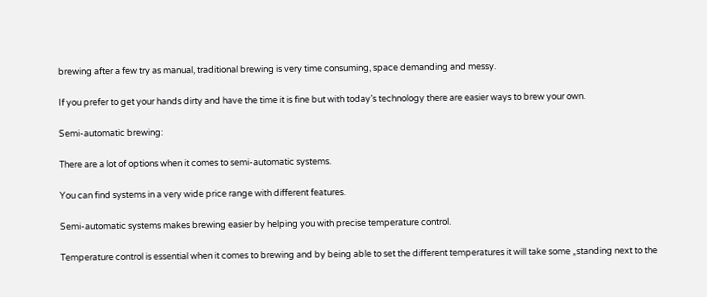brewing after a few try as manual, traditional brewing is very time consuming, space demanding and messy.

If you prefer to get your hands dirty and have the time it is fine but with today’s technology there are easier ways to brew your own.

Semi-automatic brewing:

There are a lot of options when it comes to semi-automatic systems.

You can find systems in a very wide price range with different features.

Semi-automatic systems makes brewing easier by helping you with precise temperature control.

Temperature control is essential when it comes to brewing and by being able to set the different temperatures it will take some „standing next to the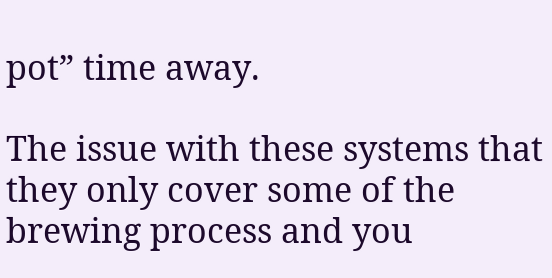pot” time away.

The issue with these systems that they only cover some of the brewing process and you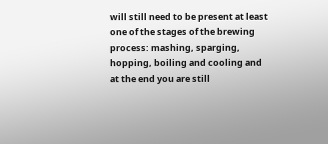will still need to be present at least one of the stages of the brewing process: mashing, sparging, hopping, boiling and cooling and at the end you are still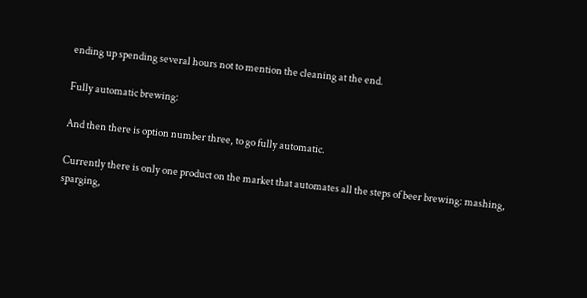ending up spending several hours not to mention the cleaning at the end.

Fully automatic brewing:

And then there is option number three, to go fully automatic.

Currently there is only one product on the market that automates all the steps of beer brewing: mashing, sparging,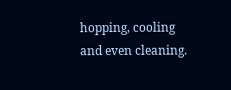hopping, cooling and even cleaning.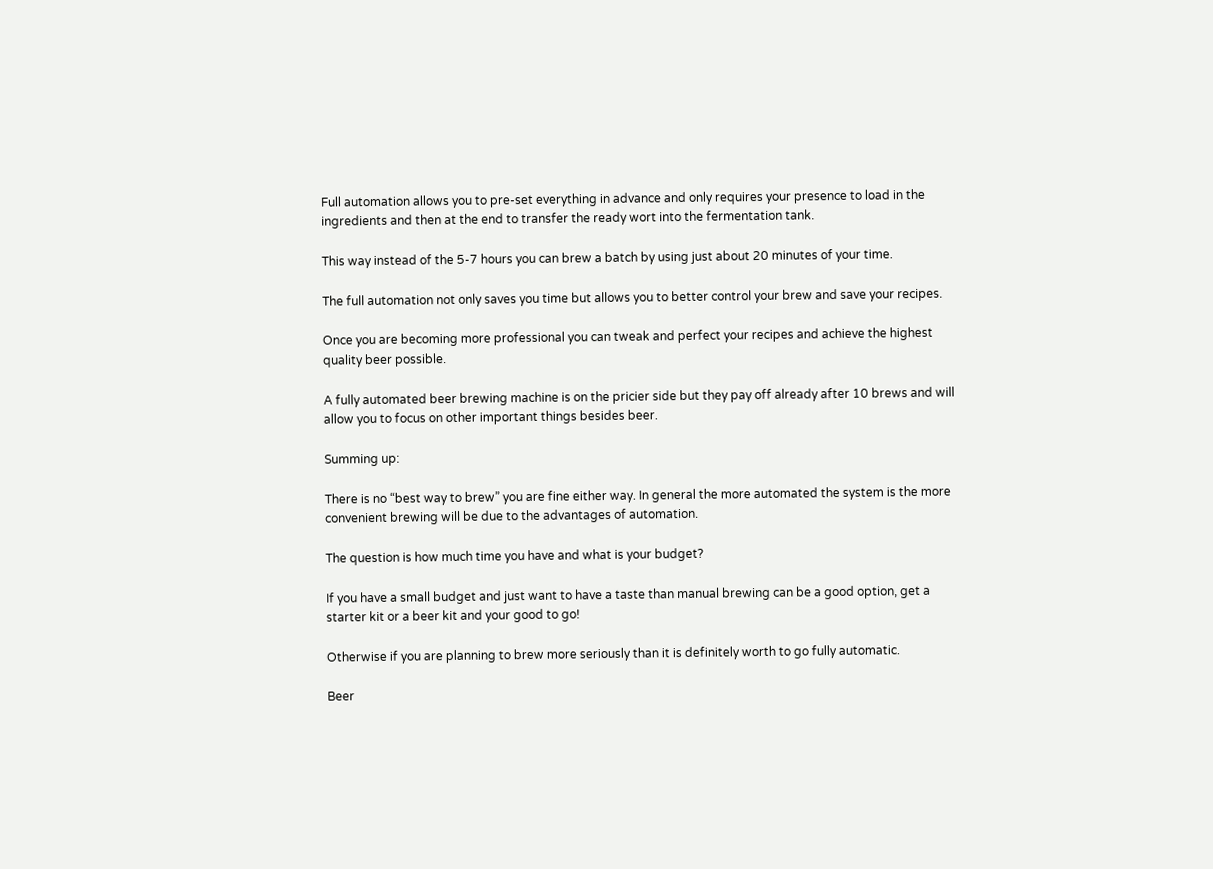Full automation allows you to pre-set everything in advance and only requires your presence to load in the ingredients and then at the end to transfer the ready wort into the fermentation tank.

This way instead of the 5-7 hours you can brew a batch by using just about 20 minutes of your time.

The full automation not only saves you time but allows you to better control your brew and save your recipes.

Once you are becoming more professional you can tweak and perfect your recipes and achieve the highest quality beer possible.

A fully automated beer brewing machine is on the pricier side but they pay off already after 10 brews and will allow you to focus on other important things besides beer.

Summing up:

There is no “best way to brew” you are fine either way. In general the more automated the system is the more convenient brewing will be due to the advantages of automation.

The question is how much time you have and what is your budget?

If you have a small budget and just want to have a taste than manual brewing can be a good option, get a starter kit or a beer kit and your good to go!

Otherwise if you are planning to brew more seriously than it is definitely worth to go fully automatic.

Beer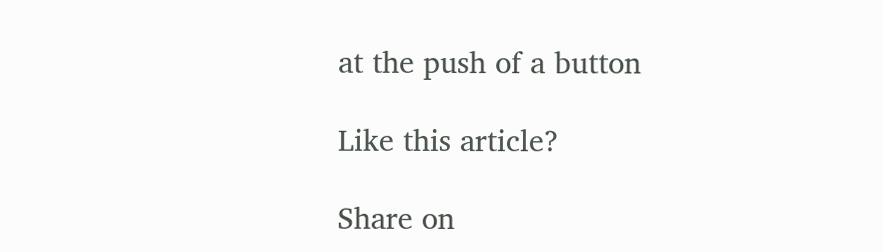at the push of a button

Like this article?

Share on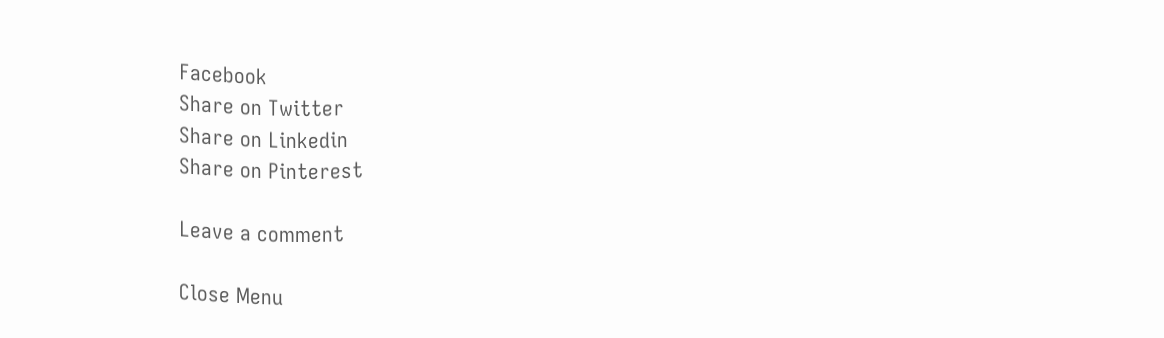Facebook
Share on Twitter
Share on Linkedin
Share on Pinterest

Leave a comment

Close Menu